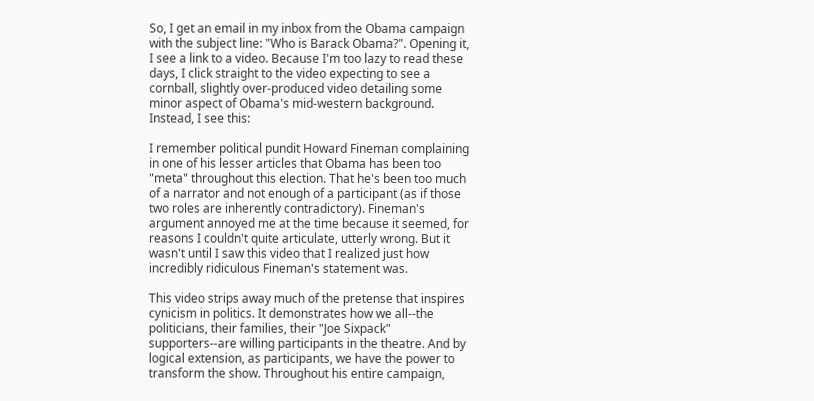So, I get an email in my inbox from the Obama campaign with the subject line: "Who is Barack Obama?". Opening it, I see a link to a video. Because I'm too lazy to read these days, I click straight to the video expecting to see a cornball, slightly over-produced video detailing some minor aspect of Obama's mid-western background. Instead, I see this:

I remember political pundit Howard Fineman complaining in one of his lesser articles that Obama has been too "meta" throughout this election. That he's been too much of a narrator and not enough of a participant (as if those two roles are inherently contradictory). Fineman's argument annoyed me at the time because it seemed, for reasons I couldn't quite articulate, utterly wrong. But it wasn't until I saw this video that I realized just how incredibly ridiculous Fineman's statement was.

This video strips away much of the pretense that inspires cynicism in politics. It demonstrates how we all--the politicians, their families, their "Joe Sixpack" supporters--are willing participants in the theatre. And by logical extension, as participants, we have the power to transform the show. Throughout his entire campaign,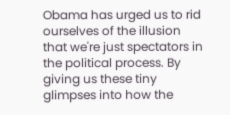Obama has urged us to rid ourselves of the illusion that we're just spectators in the political process. By giving us these tiny glimpses into how the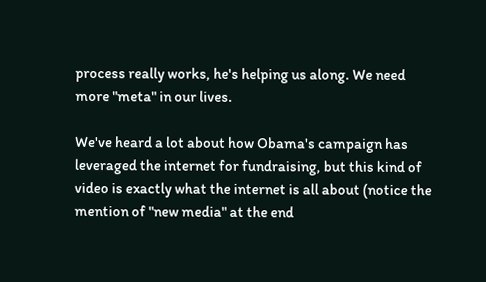process really works, he's helping us along. We need more "meta" in our lives.

We've heard a lot about how Obama's campaign has leveraged the internet for fundraising, but this kind of video is exactly what the internet is all about (notice the mention of "new media" at the end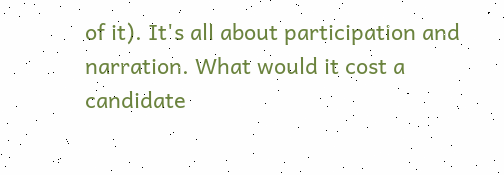of it). It's all about participation and narration. What would it cost a candidate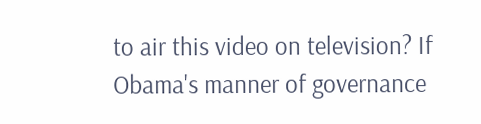to air this video on television? If Obama's manner of governance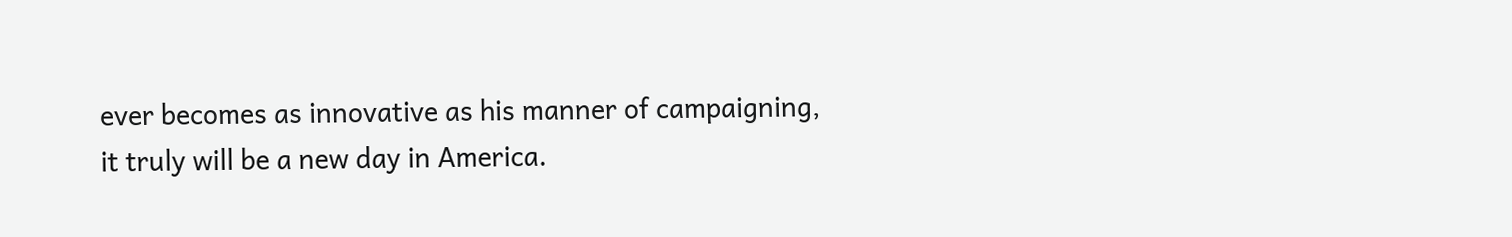ever becomes as innovative as his manner of campaigning, it truly will be a new day in America.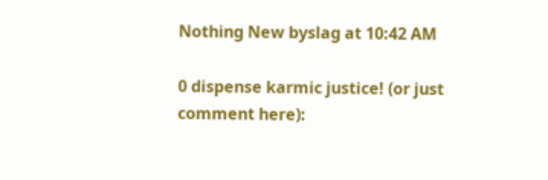Nothing New byslag at 10:42 AM

0 dispense karmic justice! (or just comment here):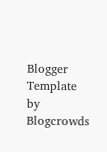Blogger Template by Blogcrowds